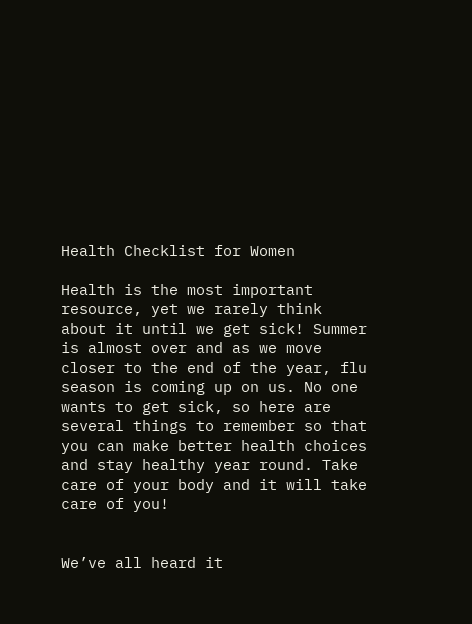Health Checklist for Women

Health is the most important resource, yet we rarely think about it until we get sick! Summer is almost over and as we move closer to the end of the year, flu season is coming up on us. No one wants to get sick, so here are several things to remember so that you can make better health choices and stay healthy year round. Take care of your body and it will take care of you!


We’ve all heard it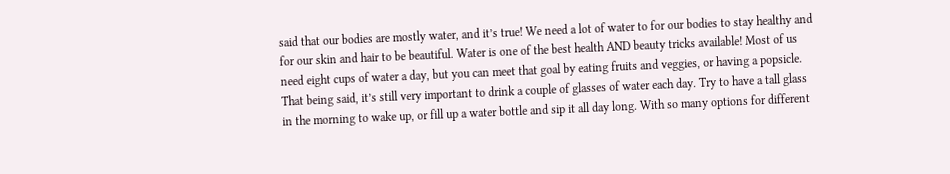said that our bodies are mostly water, and it’s true! We need a lot of water to for our bodies to stay healthy and for our skin and hair to be beautiful. Water is one of the best health AND beauty tricks available! Most of us need eight cups of water a day, but you can meet that goal by eating fruits and veggies, or having a popsicle. That being said, it’s still very important to drink a couple of glasses of water each day. Try to have a tall glass in the morning to wake up, or fill up a water bottle and sip it all day long. With so many options for different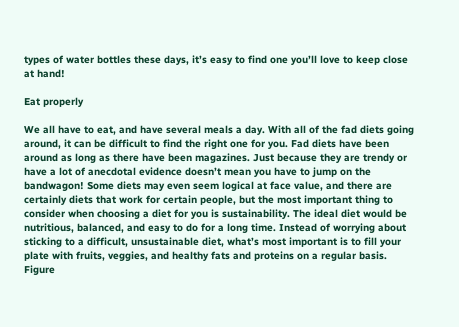types of water bottles these days, it’s easy to find one you’ll love to keep close at hand!

Eat properly

We all have to eat, and have several meals a day. With all of the fad diets going around, it can be difficult to find the right one for you. Fad diets have been around as long as there have been magazines. Just because they are trendy or have a lot of anecdotal evidence doesn’t mean you have to jump on the bandwagon! Some diets may even seem logical at face value, and there are certainly diets that work for certain people, but the most important thing to consider when choosing a diet for you is sustainability. The ideal diet would be nutritious, balanced, and easy to do for a long time. Instead of worrying about sticking to a difficult, unsustainable diet, what’s most important is to fill your plate with fruits, veggies, and healthy fats and proteins on a regular basis. Figure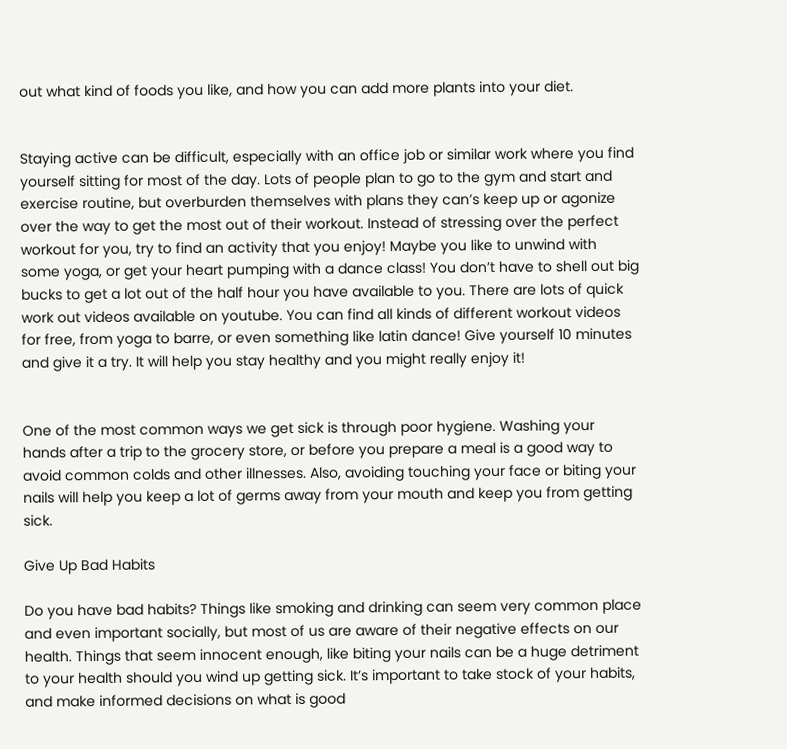out what kind of foods you like, and how you can add more plants into your diet.


Staying active can be difficult, especially with an office job or similar work where you find yourself sitting for most of the day. Lots of people plan to go to the gym and start and exercise routine, but overburden themselves with plans they can’s keep up or agonize over the way to get the most out of their workout. Instead of stressing over the perfect workout for you, try to find an activity that you enjoy! Maybe you like to unwind with some yoga, or get your heart pumping with a dance class! You don’t have to shell out big bucks to get a lot out of the half hour you have available to you. There are lots of quick work out videos available on youtube. You can find all kinds of different workout videos for free, from yoga to barre, or even something like latin dance! Give yourself 10 minutes and give it a try. It will help you stay healthy and you might really enjoy it!


One of the most common ways we get sick is through poor hygiene. Washing your hands after a trip to the grocery store, or before you prepare a meal is a good way to avoid common colds and other illnesses. Also, avoiding touching your face or biting your nails will help you keep a lot of germs away from your mouth and keep you from getting sick.

Give Up Bad Habits

Do you have bad habits? Things like smoking and drinking can seem very common place and even important socially, but most of us are aware of their negative effects on our health. Things that seem innocent enough, like biting your nails can be a huge detriment to your health should you wind up getting sick. It’s important to take stock of your habits, and make informed decisions on what is good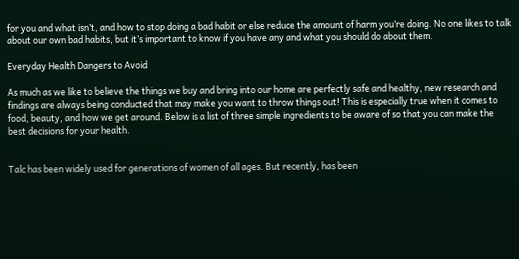for you and what isn’t, and how to stop doing a bad habit or else reduce the amount of harm you’re doing. No one likes to talk about our own bad habits, but it’s important to know if you have any and what you should do about them.

Everyday Health Dangers to Avoid

As much as we like to believe the things we buy and bring into our home are perfectly safe and healthy, new research and findings are always being conducted that may make you want to throw things out! This is especially true when it comes to food, beauty, and how we get around. Below is a list of three simple ingredients to be aware of so that you can make the best decisions for your health.


Talc has been widely used for generations of women of all ages. But recently, has been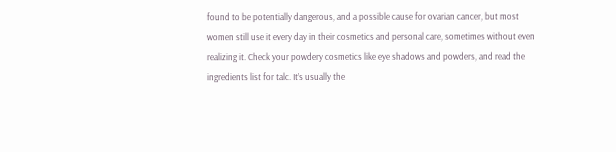found to be potentially dangerous, and a possible cause for ovarian cancer, but most women still use it every day in their cosmetics and personal care, sometimes without even realizing it. Check your powdery cosmetics like eye shadows and powders, and read the ingredients list for talc. It’s usually the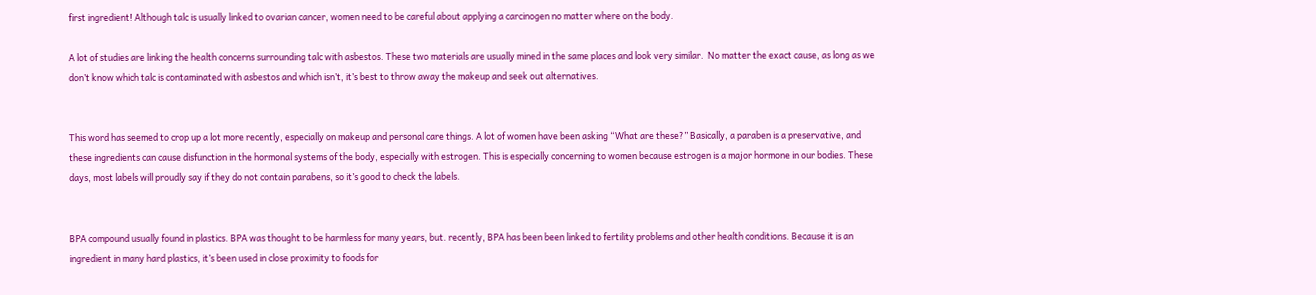first ingredient! Although talc is usually linked to ovarian cancer, women need to be careful about applying a carcinogen no matter where on the body.

A lot of studies are linking the health concerns surrounding talc with asbestos. These two materials are usually mined in the same places and look very similar.  No matter the exact cause, as long as we don’t know which talc is contaminated with asbestos and which isn’t, it’s best to throw away the makeup and seek out alternatives.


This word has seemed to crop up a lot more recently, especially on makeup and personal care things. A lot of women have been asking “What are these?” Basically, a paraben is a preservative, and these ingredients can cause disfunction in the hormonal systems of the body, especially with estrogen. This is especially concerning to women because estrogen is a major hormone in our bodies. These days, most labels will proudly say if they do not contain parabens, so it’s good to check the labels.


BPA compound usually found in plastics. BPA was thought to be harmless for many years, but. recently, BPA has been been linked to fertility problems and other health conditions. Because it is an ingredient in many hard plastics, it’s been used in close proximity to foods for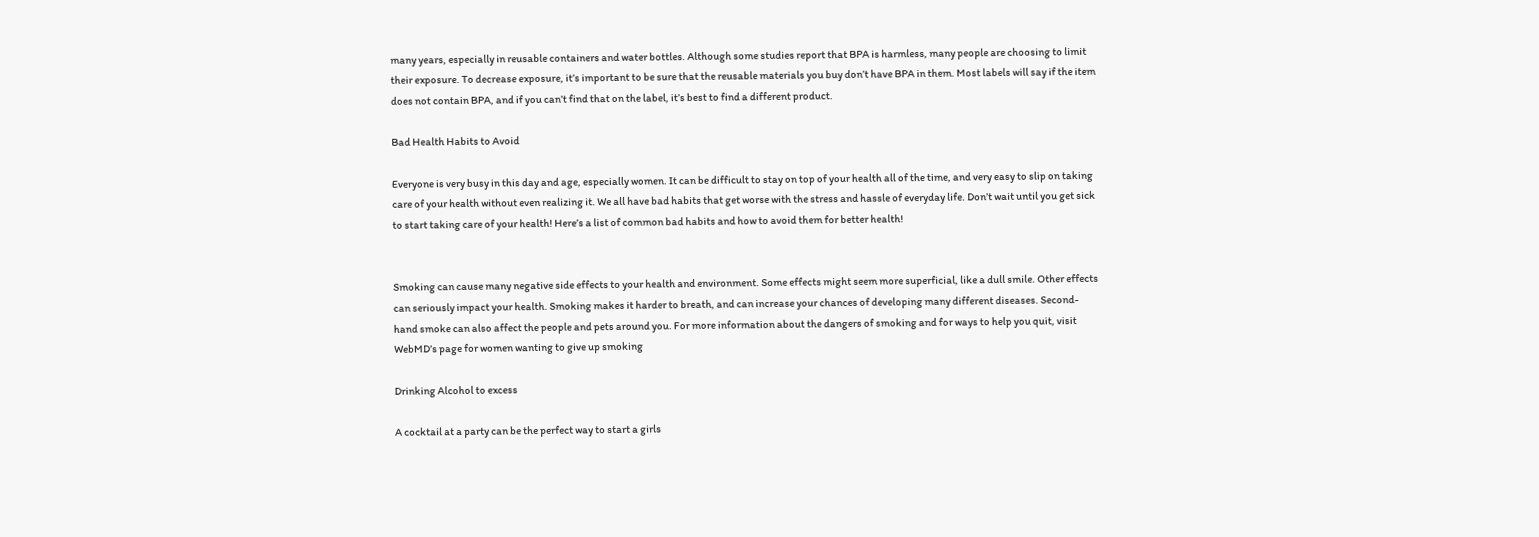many years, especially in reusable containers and water bottles. Although some studies report that BPA is harmless, many people are choosing to limit their exposure. To decrease exposure, it’s important to be sure that the reusable materials you buy don’t have BPA in them. Most labels will say if the item does not contain BPA, and if you can’t find that on the label, it’s best to find a different product.

Bad Health Habits to Avoid

Everyone is very busy in this day and age, especially women. It can be difficult to stay on top of your health all of the time, and very easy to slip on taking care of your health without even realizing it. We all have bad habits that get worse with the stress and hassle of everyday life. Don’t wait until you get sick to start taking care of your health! Here’s a list of common bad habits and how to avoid them for better health!


Smoking can cause many negative side effects to your health and environment. Some effects might seem more superficial, like a dull smile. Other effects can seriously impact your health. Smoking makes it harder to breath, and can increase your chances of developing many different diseases. Second-hand smoke can also affect the people and pets around you. For more information about the dangers of smoking and for ways to help you quit, visit WebMD’s page for women wanting to give up smoking

Drinking Alcohol to excess

A cocktail at a party can be the perfect way to start a girls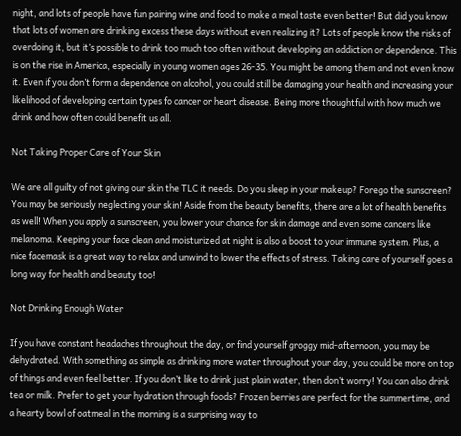night, and lots of people have fun pairing wine and food to make a meal taste even better! But did you know that lots of women are drinking excess these days without even realizing it? Lots of people know the risks of overdoing it, but it’s possible to drink too much too often without developing an addiction or dependence. This is on the rise in America, especially in young women ages 26-35. You might be among them and not even know it. Even if you don’t form a dependence on alcohol, you could still be damaging your health and increasing your likelihood of developing certain types fo cancer or heart disease. Being more thoughtful with how much we drink and how often could benefit us all.

Not Taking Proper Care of Your Skin

We are all guilty of not giving our skin the TLC it needs. Do you sleep in your makeup? Forego the sunscreen? You may be seriously neglecting your skin! Aside from the beauty benefits, there are a lot of health benefits as well! When you apply a sunscreen, you lower your chance for skin damage and even some cancers like melanoma. Keeping your face clean and moisturized at night is also a boost to your immune system. Plus, a nice facemask is a great way to relax and unwind to lower the effects of stress. Taking care of yourself goes a long way for health and beauty too!

Not Drinking Enough Water

If you have constant headaches throughout the day, or find yourself groggy mid-afternoon, you may be dehydrated. With something as simple as drinking more water throughout your day, you could be more on top of things and even feel better. If you don’t like to drink just plain water, then don’t worry! You can also drink tea or milk. Prefer to get your hydration through foods? Frozen berries are perfect for the summertime, and a hearty bowl of oatmeal in the morning is a surprising way to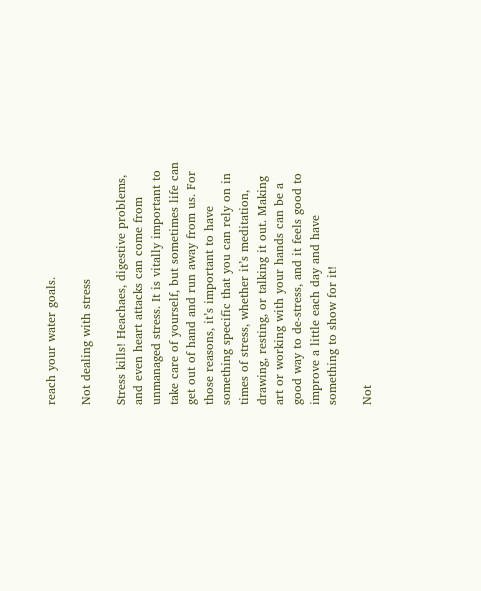reach your water goals.

Not dealing with stress

Stress kills! Heachaes, digestive problems, and even heart attacks can come from unmanaged stress. It is vitally important to take care of yourself, but sometimes life can get out of hand and run away from us. For those reasons, it’s important to have something specific that you can rely on in times of stress, whether it’s meditation, drawing, resting, or talking it out. Making art or working with your hands can be a good way to de-stress, and it feels good to improve a little each day and have something to show for it!

Not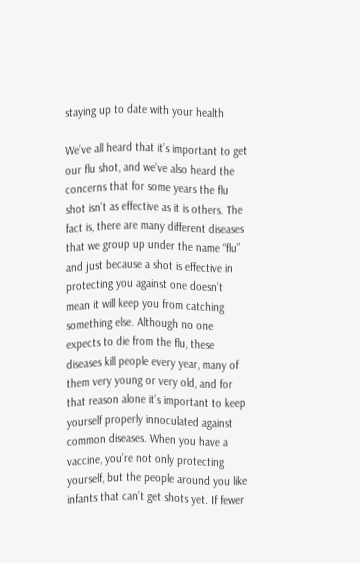staying up to date with your health

We’ve all heard that it’s important to get our flu shot, and we’ve also heard the concerns that for some years the flu shot isn’t as effective as it is others. The fact is, there are many different diseases that we group up under the name “flu” and just because a shot is effective in protecting you against one doesn’t mean it will keep you from catching something else. Although no one expects to die from the flu, these diseases kill people every year, many of them very young or very old, and for that reason alone it’s important to keep yourself properly innoculated against common diseases. When you have a vaccine, you’re not only protecting yourself, but the people around you like infants that can’t get shots yet. If fewer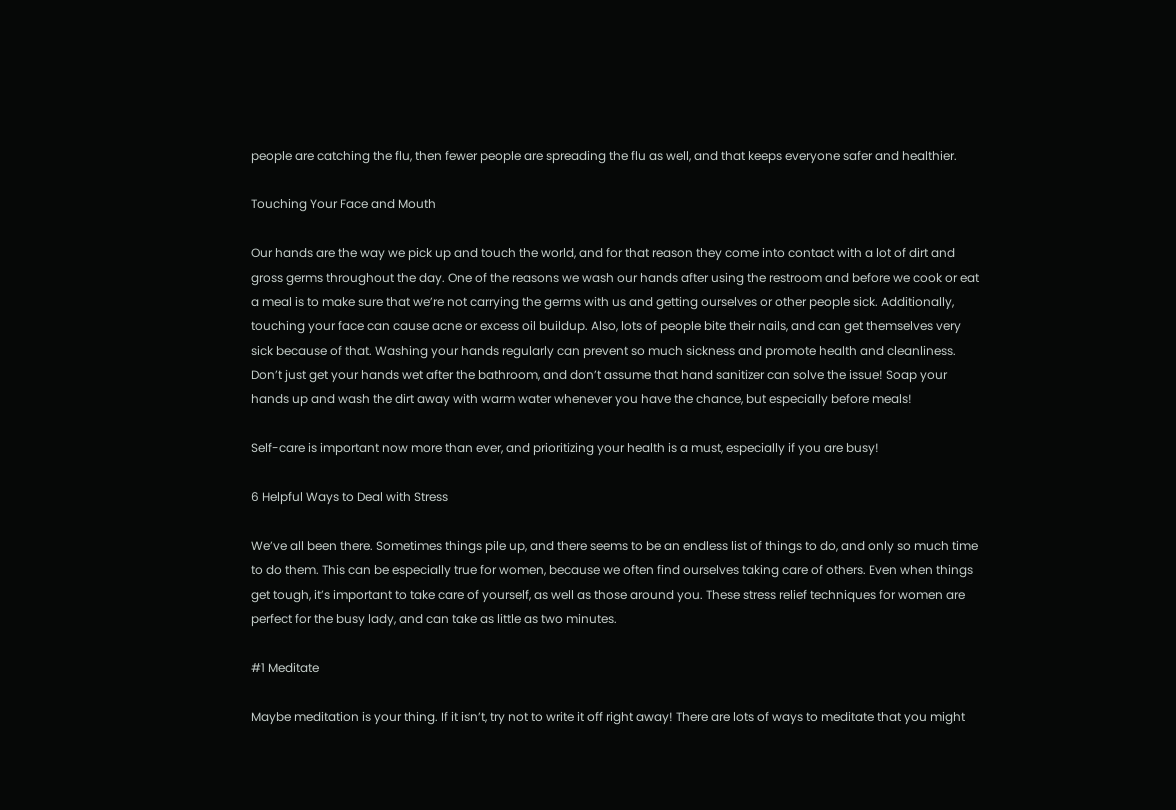people are catching the flu, then fewer people are spreading the flu as well, and that keeps everyone safer and healthier.

Touching Your Face and Mouth

Our hands are the way we pick up and touch the world, and for that reason they come into contact with a lot of dirt and gross germs throughout the day. One of the reasons we wash our hands after using the restroom and before we cook or eat a meal is to make sure that we’re not carrying the germs with us and getting ourselves or other people sick. Additionally, touching your face can cause acne or excess oil buildup. Also, lots of people bite their nails, and can get themselves very sick because of that. Washing your hands regularly can prevent so much sickness and promote health and cleanliness. Don’t just get your hands wet after the bathroom, and don’t assume that hand sanitizer can solve the issue! Soap your hands up and wash the dirt away with warm water whenever you have the chance, but especially before meals!

Self-care is important now more than ever, and prioritizing your health is a must, especially if you are busy!

6 Helpful Ways to Deal with Stress

We’ve all been there. Sometimes things pile up, and there seems to be an endless list of things to do, and only so much time to do them. This can be especially true for women, because we often find ourselves taking care of others. Even when things get tough, it’s important to take care of yourself, as well as those around you. These stress relief techniques for women are perfect for the busy lady, and can take as little as two minutes.

#1 Meditate

Maybe meditation is your thing. If it isn’t, try not to write it off right away! There are lots of ways to meditate that you might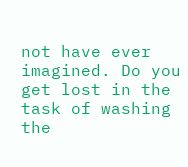not have ever imagined. Do you get lost in the task of washing the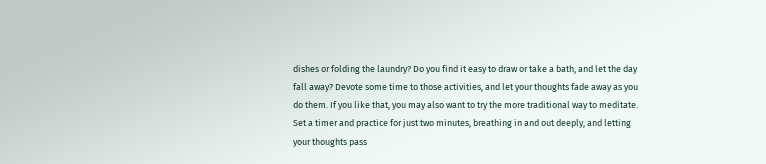dishes or folding the laundry? Do you find it easy to draw or take a bath, and let the day fall away? Devote some time to those activities, and let your thoughts fade away as you do them. If you like that, you may also want to try the more traditional way to meditate. Set a timer and practice for just two minutes, breathing in and out deeply, and letting your thoughts pass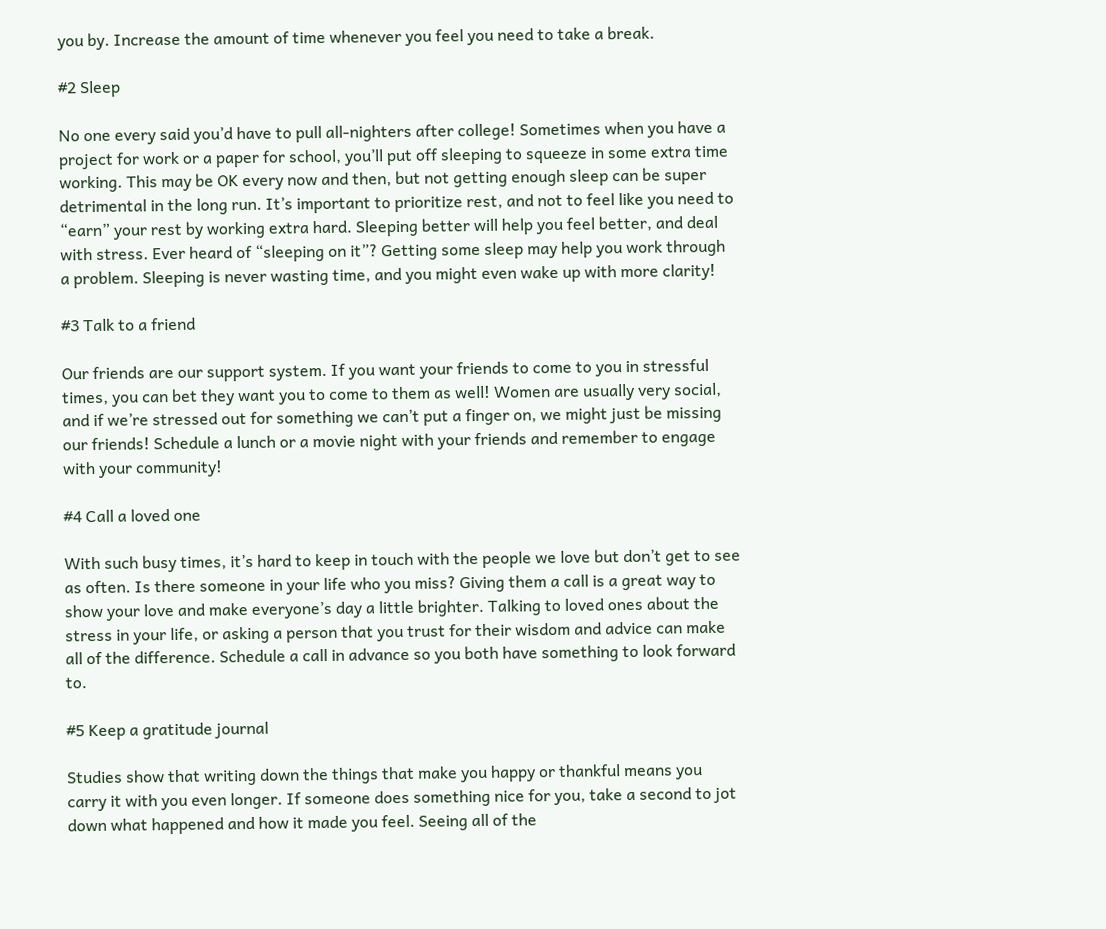you by. Increase the amount of time whenever you feel you need to take a break.

#2 Sleep

No one every said you’d have to pull all-nighters after college! Sometimes when you have a project for work or a paper for school, you’ll put off sleeping to squeeze in some extra time working. This may be OK every now and then, but not getting enough sleep can be super detrimental in the long run. It’s important to prioritize rest, and not to feel like you need to “earn” your rest by working extra hard. Sleeping better will help you feel better, and deal with stress. Ever heard of “sleeping on it”? Getting some sleep may help you work through a problem. Sleeping is never wasting time, and you might even wake up with more clarity!

#3 Talk to a friend

Our friends are our support system. If you want your friends to come to you in stressful times, you can bet they want you to come to them as well! Women are usually very social, and if we’re stressed out for something we can’t put a finger on, we might just be missing our friends! Schedule a lunch or a movie night with your friends and remember to engage with your community!

#4 Call a loved one

With such busy times, it’s hard to keep in touch with the people we love but don’t get to see as often. Is there someone in your life who you miss? Giving them a call is a great way to show your love and make everyone’s day a little brighter. Talking to loved ones about the stress in your life, or asking a person that you trust for their wisdom and advice can make all of the difference. Schedule a call in advance so you both have something to look forward to.

#5 Keep a gratitude journal

Studies show that writing down the things that make you happy or thankful means you carry it with you even longer. If someone does something nice for you, take a second to jot down what happened and how it made you feel. Seeing all of the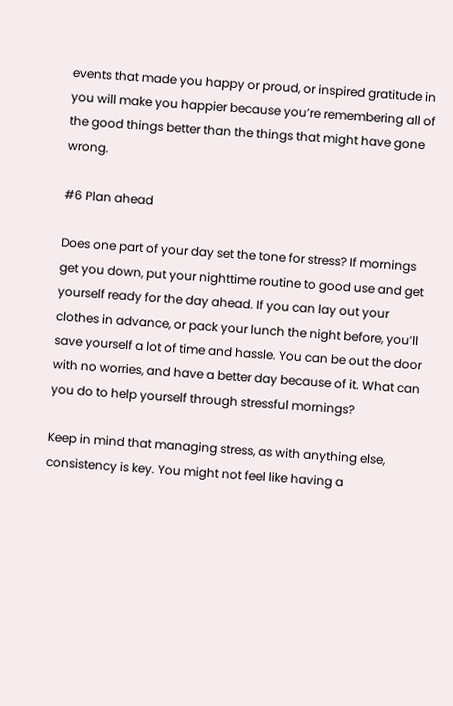events that made you happy or proud, or inspired gratitude in you will make you happier because you’re remembering all of the good things better than the things that might have gone wrong.

#6 Plan ahead

Does one part of your day set the tone for stress? If mornings get you down, put your nighttime routine to good use and get yourself ready for the day ahead. If you can lay out your clothes in advance, or pack your lunch the night before, you’ll save yourself a lot of time and hassle. You can be out the door with no worries, and have a better day because of it. What can you do to help yourself through stressful mornings?

Keep in mind that managing stress, as with anything else, consistency is key. You might not feel like having a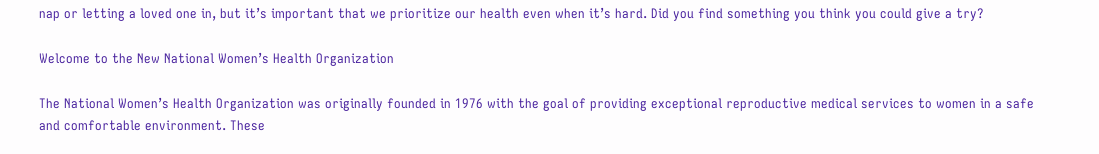nap or letting a loved one in, but it’s important that we prioritize our health even when it’s hard. Did you find something you think you could give a try?

Welcome to the New National Women’s Health Organization

The National Women’s Health Organization was originally founded in 1976 with the goal of providing exceptional reproductive medical services to women in a safe and comfortable environment. These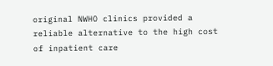original NWHO clinics provided a reliable alternative to the high cost of inpatient care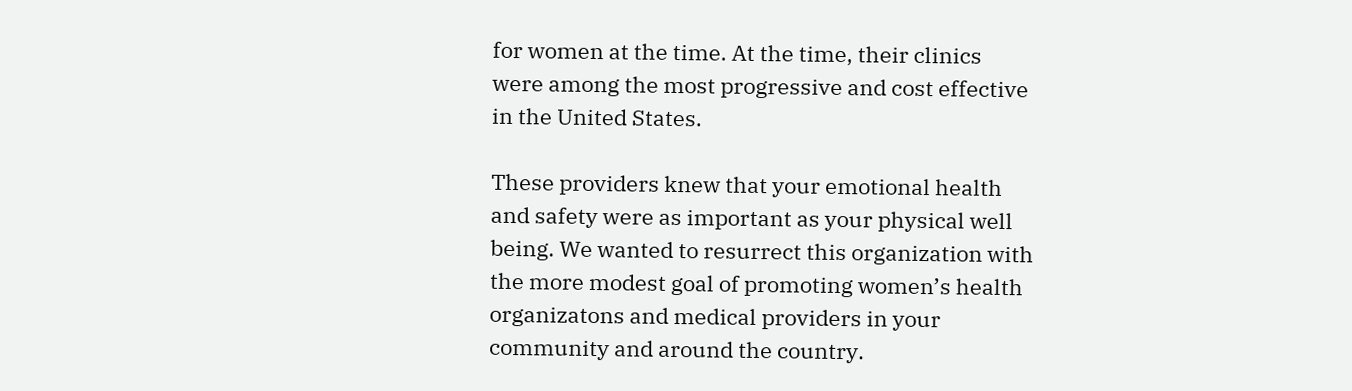for women at the time. At the time, their clinics were among the most progressive and cost effective in the United States.

These providers knew that your emotional health and safety were as important as your physical well being. We wanted to resurrect this organization with the more modest goal of promoting women’s health organizatons and medical providers in your community and around the country.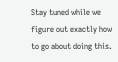Stay tuned while we figure out exactly how to go about doing this.